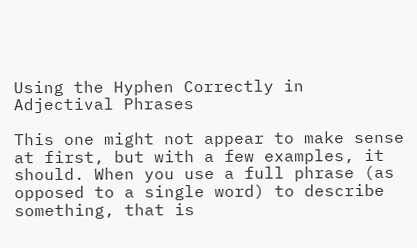Using the Hyphen Correctly in Adjectival Phrases

This one might not appear to make sense at first, but with a few examples, it should. When you use a full phrase (as opposed to a single word) to describe something, that is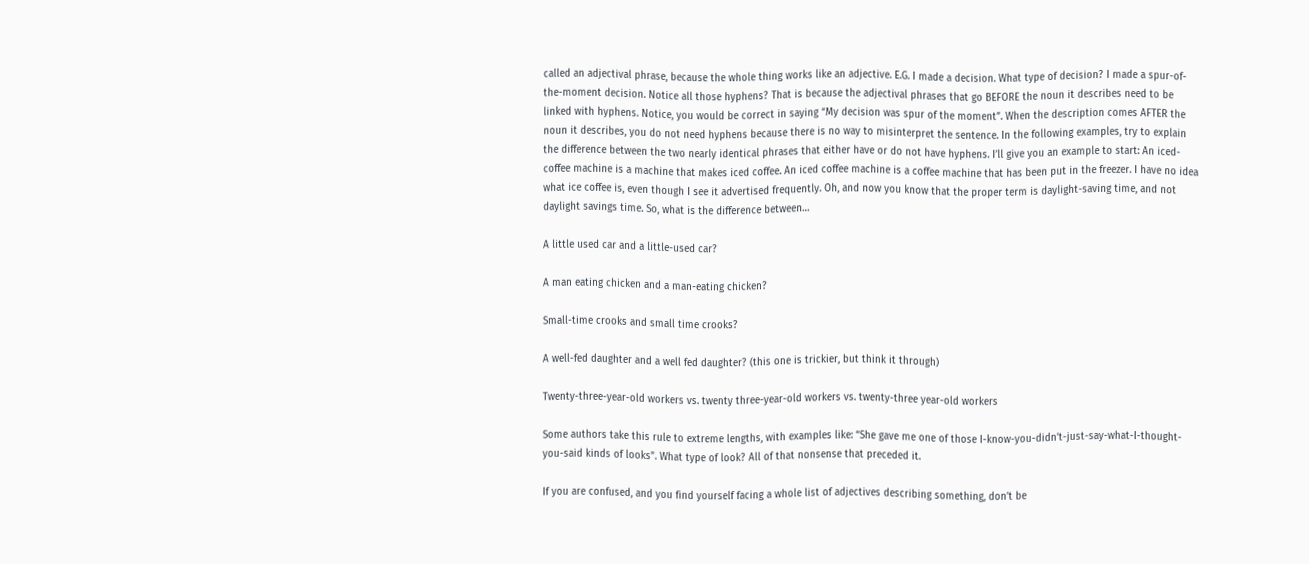called an adjectival phrase, because the whole thing works like an adjective. E.G. I made a decision. What type of decision? I made a spur-of-the-moment decision. Notice all those hyphens? That is because the adjectival phrases that go BEFORE the noun it describes need to be linked with hyphens. Notice, you would be correct in saying “My decision was spur of the moment”. When the description comes AFTER the noun it describes, you do not need hyphens because there is no way to misinterpret the sentence. In the following examples, try to explain the difference between the two nearly identical phrases that either have or do not have hyphens. I’ll give you an example to start: An iced-coffee machine is a machine that makes iced coffee. An iced coffee machine is a coffee machine that has been put in the freezer. I have no idea what ice coffee is, even though I see it advertised frequently. Oh, and now you know that the proper term is daylight-saving time, and not daylight savings time. So, what is the difference between…

A little used car and a little-used car?

A man eating chicken and a man-eating chicken?

Small-time crooks and small time crooks?

A well-fed daughter and a well fed daughter? (this one is trickier, but think it through)

Twenty-three-year-old workers vs. twenty three-year-old workers vs. twenty-three year-old workers

Some authors take this rule to extreme lengths, with examples like: “She gave me one of those I-know-you-didn’t-just-say-what-I-thought-you-said kinds of looks”. What type of look? All of that nonsense that preceded it.

If you are confused, and you find yourself facing a whole list of adjectives describing something, don’t be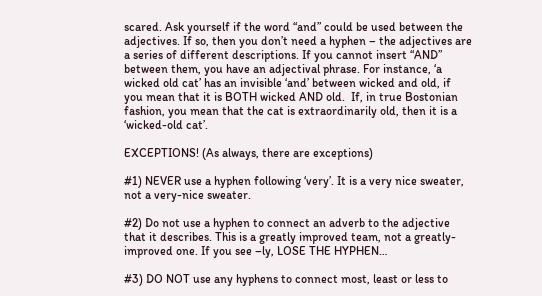scared. Ask yourself if the word “and” could be used between the adjectives. If so, then you don’t need a hyphen – the adjectives are a series of different descriptions. If you cannot insert “AND” between them, you have an adjectival phrase. For instance, ‘a wicked old cat’ has an invisible ‘and’ between wicked and old, if you mean that it is BOTH wicked AND old.  If, in true Bostonian fashion, you mean that the cat is extraordinarily old, then it is a ‘wicked-old cat’.

EXCEPTIONS! (As always, there are exceptions)

#1) NEVER use a hyphen following ‘very’. It is a very nice sweater, not a very-nice sweater.

#2) Do not use a hyphen to connect an adverb to the adjective that it describes. This is a greatly improved team, not a greatly-improved one. If you see –ly, LOSE THE HYPHEN…

#3) DO NOT use any hyphens to connect most, least or less to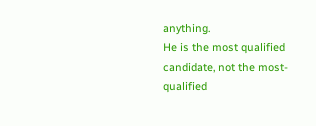anything.
He is the most qualified candidate, not the most-qualified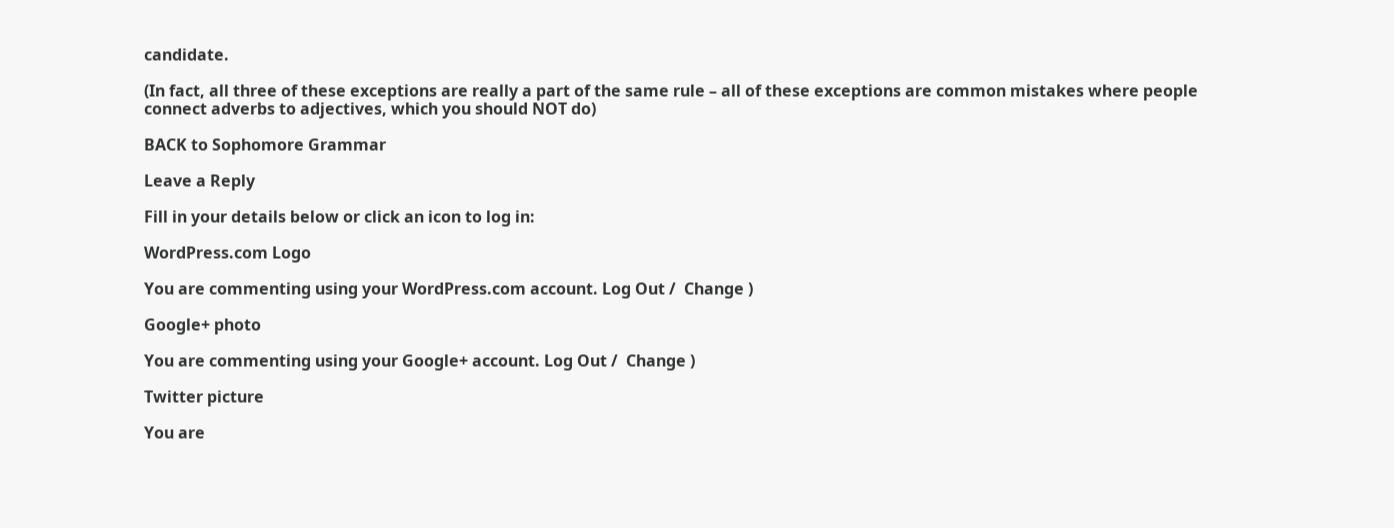candidate.

(In fact, all three of these exceptions are really a part of the same rule – all of these exceptions are common mistakes where people connect adverbs to adjectives, which you should NOT do)

BACK to Sophomore Grammar

Leave a Reply

Fill in your details below or click an icon to log in:

WordPress.com Logo

You are commenting using your WordPress.com account. Log Out /  Change )

Google+ photo

You are commenting using your Google+ account. Log Out /  Change )

Twitter picture

You are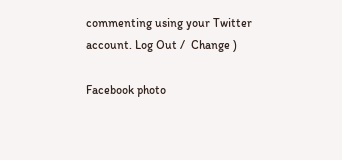commenting using your Twitter account. Log Out /  Change )

Facebook photo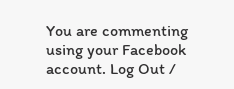You are commenting using your Facebook account. Log Out /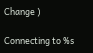Change )

Connecting to %s